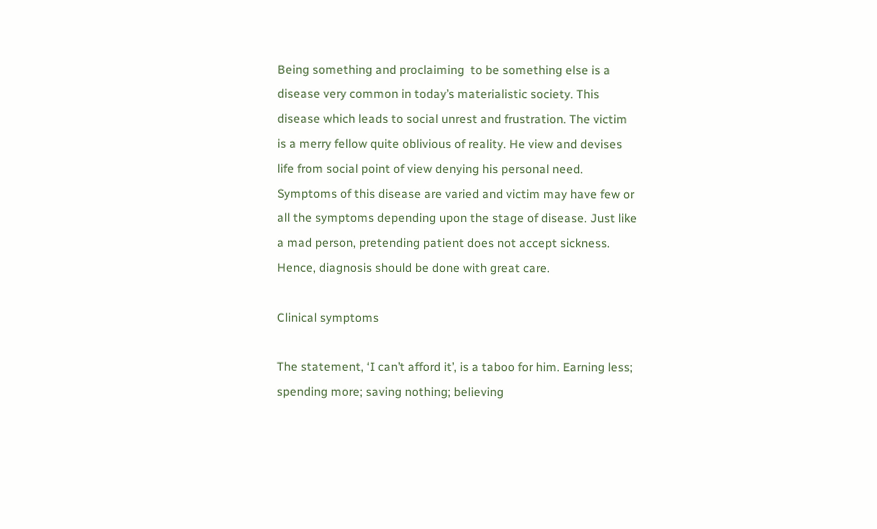Being something and proclaiming  to be something else is a disease very common in today’s materialistic society. This disease which leads to social unrest and frustration. The victim is a merry fellow quite oblivious of reality. He view and devises life from social point of view denying his personal need. Symptoms of this disease are varied and victim may have few or all the symptoms depending upon the stage of disease. Just like a mad person, pretending patient does not accept sickness. Hence, diagnosis should be done with great care.

Clinical symptoms

The statement, ‘I can’t afford it’, is a taboo for him. Earning less; spending more; saving nothing; believing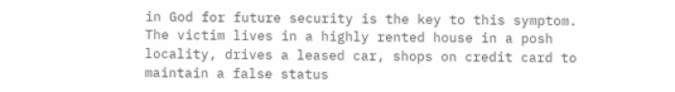in God for future security is the key to this symptom. The victim lives in a highly rented house in a posh locality, drives a leased car, shops on credit card to maintain a false status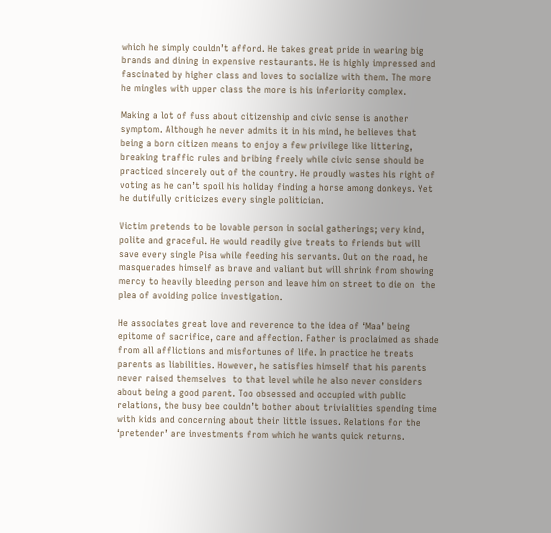which he simply couldn’t afford. He takes great pride in wearing big brands and dining in expensive restaurants. He is highly impressed and fascinated by higher class and loves to socialize with them. The more he mingles with upper class the more is his inferiority complex.

Making a lot of fuss about citizenship and civic sense is another symptom. Although he never admits it in his mind, he believes that being a born citizen means to enjoy a few privilege like littering, breaking traffic rules and bribing freely while civic sense should be practiced sincerely out of the country. He proudly wastes his right of voting as he can’t spoil his holiday finding a horse among donkeys. Yet he dutifully criticizes every single politician.

Victim pretends to be lovable person in social gatherings; very kind, polite and graceful. He would readily give treats to friends but will save every single Pisa while feeding his servants. Out on the road, he masquerades himself as brave and valiant but will shrink from showing mercy to heavily bleeding person and leave him on street to die on  the plea of avoiding police investigation.

He associates great love and reverence to the idea of ‘Maa’ being epitome of sacrifice, care and affection. Father is proclaimed as shade from all afflictions and misfortunes of life. In practice he treats parents as liabilities. However, he satisfies himself that his parents never raised themselves  to that level while he also never considers about being a good parent. Too obsessed and occupied with public relations, the busy bee couldn’t bother about trivialities spending time  with kids and concerning about their little issues. Relations for the ‘pretender’ are investments from which he wants quick returns.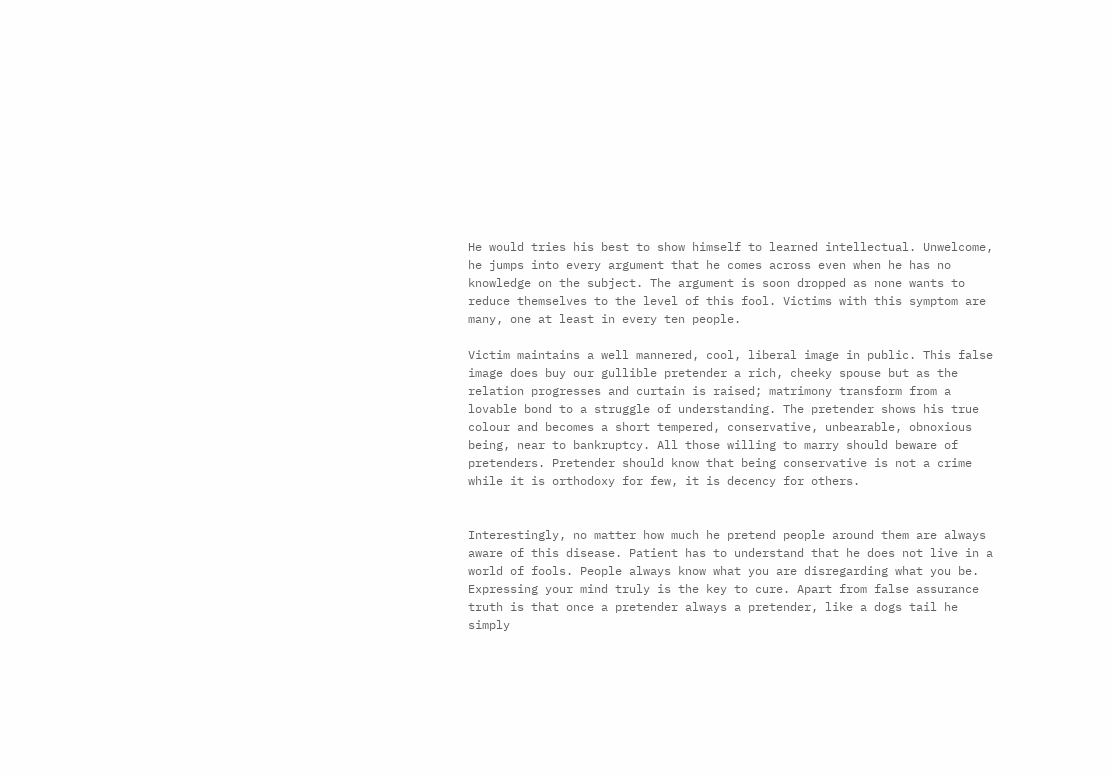He would tries his best to show himself to learned intellectual. Unwelcome, he jumps into every argument that he comes across even when he has no knowledge on the subject. The argument is soon dropped as none wants to reduce themselves to the level of this fool. Victims with this symptom are many, one at least in every ten people.

Victim maintains a well mannered, cool, liberal image in public. This false image does buy our gullible pretender a rich, cheeky spouse but as the relation progresses and curtain is raised; matrimony transform from a lovable bond to a struggle of understanding. The pretender shows his true colour and becomes a short tempered, conservative, unbearable, obnoxious being, near to bankruptcy. All those willing to marry should beware of pretenders. Pretender should know that being conservative is not a crime while it is orthodoxy for few, it is decency for others.


Interestingly, no matter how much he pretend people around them are always aware of this disease. Patient has to understand that he does not live in a world of fools. People always know what you are disregarding what you be. Expressing your mind truly is the key to cure. Apart from false assurance truth is that once a pretender always a pretender, like a dogs tail he simply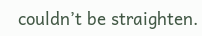couldn’t be straighten.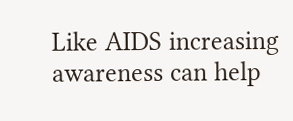Like AIDS increasing awareness can help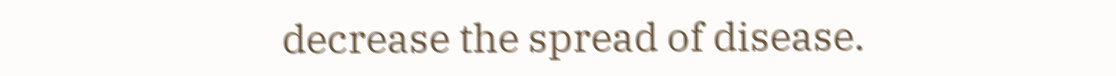decrease the spread of disease.